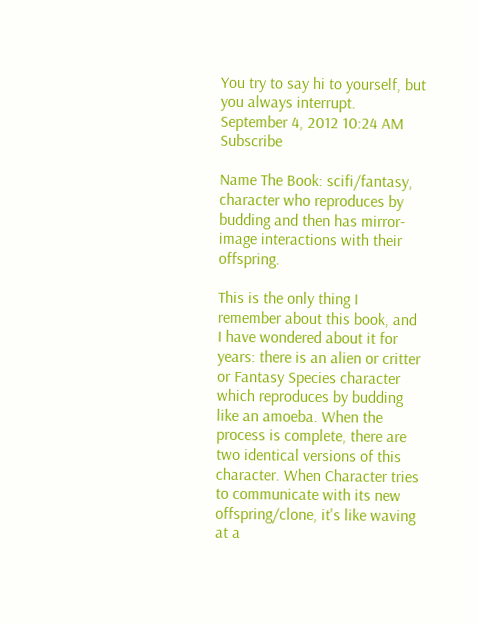You try to say hi to yourself, but you always interrupt.
September 4, 2012 10:24 AM   Subscribe

Name The Book: scifi/fantasy, character who reproduces by budding and then has mirror-image interactions with their offspring.

This is the only thing I remember about this book, and I have wondered about it for years: there is an alien or critter or Fantasy Species character which reproduces by budding like an amoeba. When the process is complete, there are two identical versions of this character. When Character tries to communicate with its new offspring/clone, it's like waving at a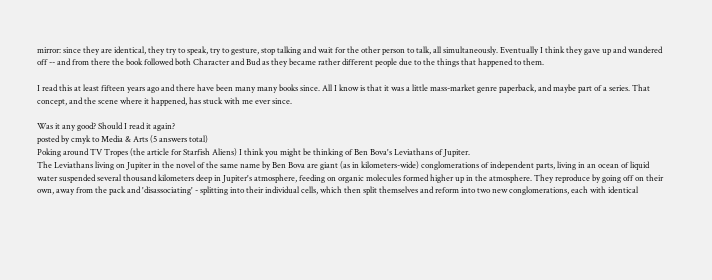mirror: since they are identical, they try to speak, try to gesture, stop talking and wait for the other person to talk, all simultaneously. Eventually I think they gave up and wandered off -- and from there the book followed both Character and Bud as they became rather different people due to the things that happened to them.

I read this at least fifteen years ago and there have been many many books since. All I know is that it was a little mass-market genre paperback, and maybe part of a series. That concept, and the scene where it happened, has stuck with me ever since.

Was it any good? Should I read it again?
posted by cmyk to Media & Arts (5 answers total)
Poking around TV Tropes (the article for Starfish Aliens) I think you might be thinking of Ben Bova's Leviathans of Jupiter.
The Leviathans living on Jupiter in the novel of the same name by Ben Bova are giant (as in kilometers-wide) conglomerations of independent parts, living in an ocean of liquid water suspended several thousand kilometers deep in Jupiter's atmosphere, feeding on organic molecules formed higher up in the atmosphere. They reproduce by going off on their own, away from the pack and 'disassociating' - splitting into their individual cells, which then split themselves and reform into two new conglomerations, each with identical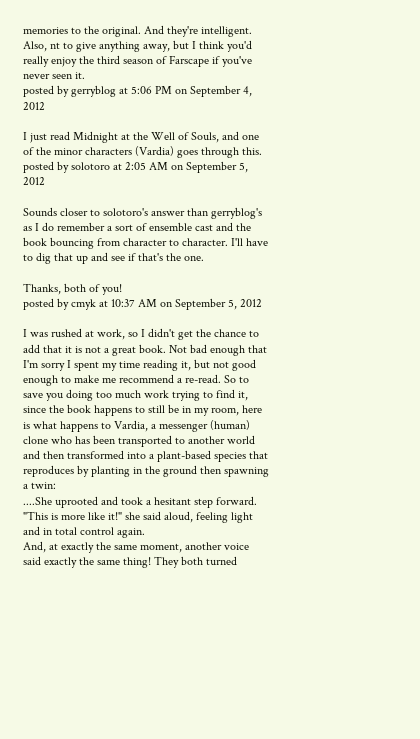memories to the original. And they're intelligent.
Also, nt to give anything away, but I think you'd really enjoy the third season of Farscape if you've never seen it.
posted by gerryblog at 5:06 PM on September 4, 2012

I just read Midnight at the Well of Souls, and one of the minor characters (Vardia) goes through this.
posted by solotoro at 2:05 AM on September 5, 2012

Sounds closer to solotoro's answer than gerryblog's as I do remember a sort of ensemble cast and the book bouncing from character to character. I'll have to dig that up and see if that's the one.

Thanks, both of you!
posted by cmyk at 10:37 AM on September 5, 2012

I was rushed at work, so I didn't get the chance to add that it is not a great book. Not bad enough that I'm sorry I spent my time reading it, but not good enough to make me recommend a re-read. So to save you doing too much work trying to find it, since the book happens to still be in my room, here is what happens to Vardia, a messenger (human) clone who has been transported to another world and then transformed into a plant-based species that reproduces by planting in the ground then spawning a twin:
....She uprooted and took a hesitant step forward. "This is more like it!" she said aloud, feeling light and in total control again.
And, at exactly the same moment, another voice said exactly the same thing! They both turned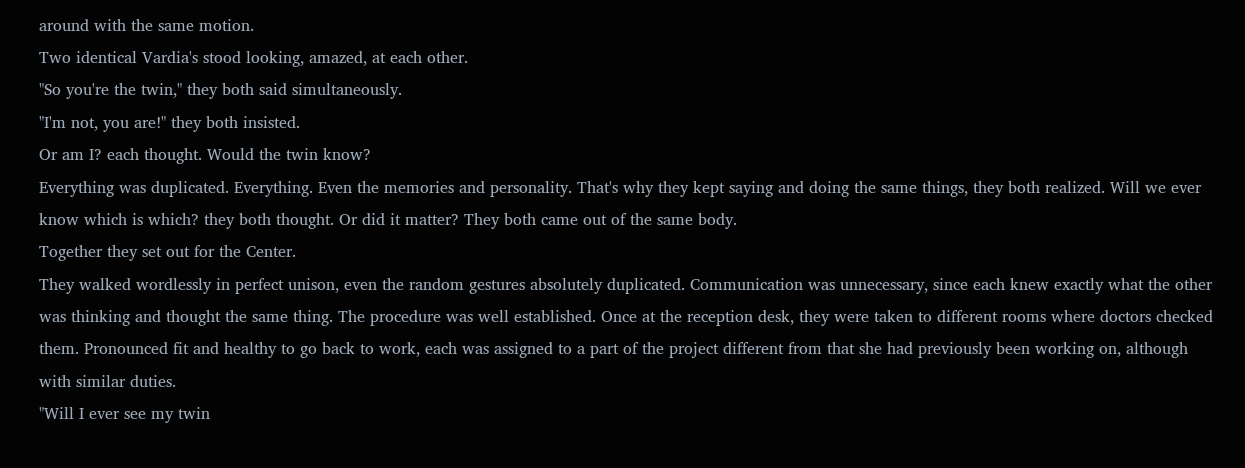around with the same motion.
Two identical Vardia's stood looking, amazed, at each other.
"So you're the twin," they both said simultaneously.
"I'm not, you are!" they both insisted.
Or am I? each thought. Would the twin know?
Everything was duplicated. Everything. Even the memories and personality. That's why they kept saying and doing the same things, they both realized. Will we ever know which is which? they both thought. Or did it matter? They both came out of the same body.
Together they set out for the Center.
They walked wordlessly in perfect unison, even the random gestures absolutely duplicated. Communication was unnecessary, since each knew exactly what the other was thinking and thought the same thing. The procedure was well established. Once at the reception desk, they were taken to different rooms where doctors checked them. Pronounced fit and healthy to go back to work, each was assigned to a part of the project different from that she had previously been working on, although with similar duties.
"Will I ever see my twin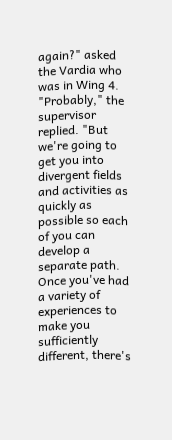again?" asked the Vardia who was in Wing 4.
"Probably," the supervisor replied. "But we're going to get you into divergent fields and activities as quickly as possible so each of you can develop a separate path. Once you've had a variety of experiences to make you sufficiently different, there's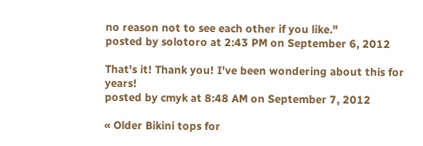no reason not to see each other if you like."
posted by solotoro at 2:43 PM on September 6, 2012

That's it! Thank you! I've been wondering about this for years!
posted by cmyk at 8:48 AM on September 7, 2012

« Older Bikini tops for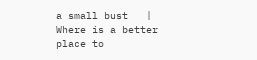a small bust   |   Where is a better place to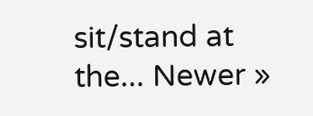sit/stand at the... Newer »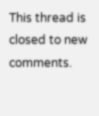This thread is closed to new comments.